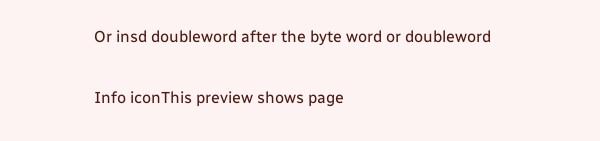Or insd doubleword after the byte word or doubleword

Info iconThis preview shows page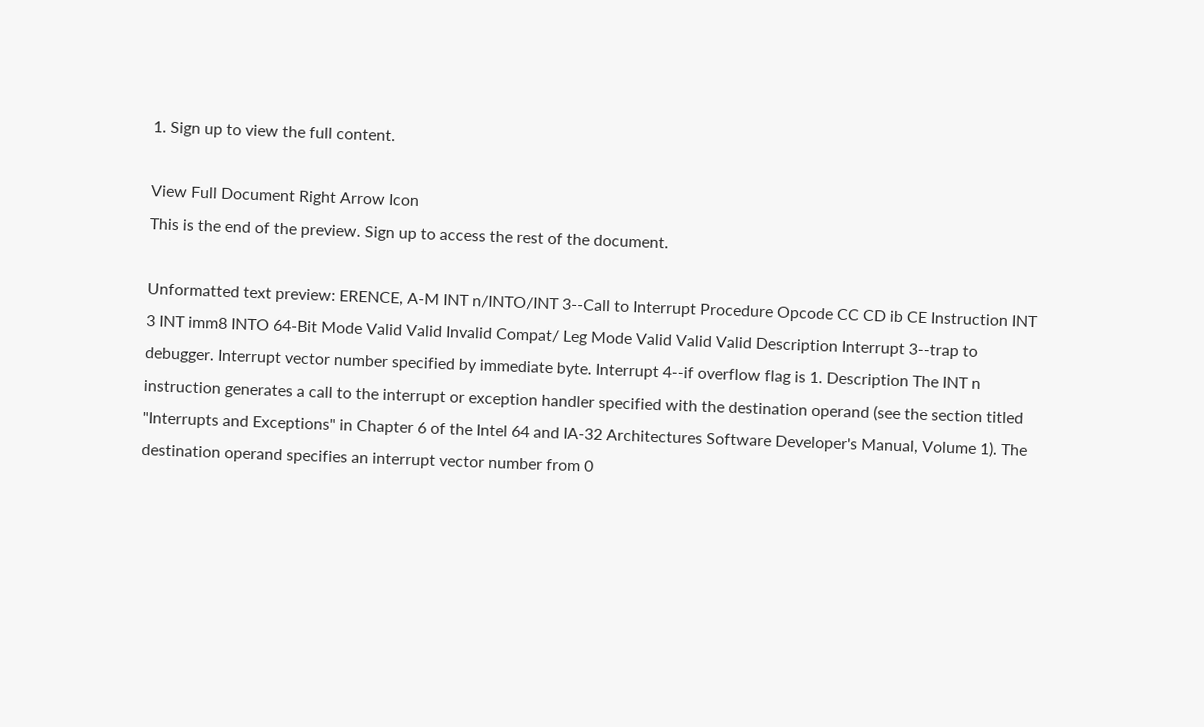1. Sign up to view the full content.

View Full Document Right Arrow Icon
This is the end of the preview. Sign up to access the rest of the document.

Unformatted text preview: ERENCE, A-M INT n/INTO/INT 3--Call to Interrupt Procedure Opcode CC CD ib CE Instruction INT 3 INT imm8 INTO 64-Bit Mode Valid Valid Invalid Compat/ Leg Mode Valid Valid Valid Description Interrupt 3--trap to debugger. Interrupt vector number specified by immediate byte. Interrupt 4--if overflow flag is 1. Description The INT n instruction generates a call to the interrupt or exception handler specified with the destination operand (see the section titled "Interrupts and Exceptions" in Chapter 6 of the Intel 64 and IA-32 Architectures Software Developer's Manual, Volume 1). The destination operand specifies an interrupt vector number from 0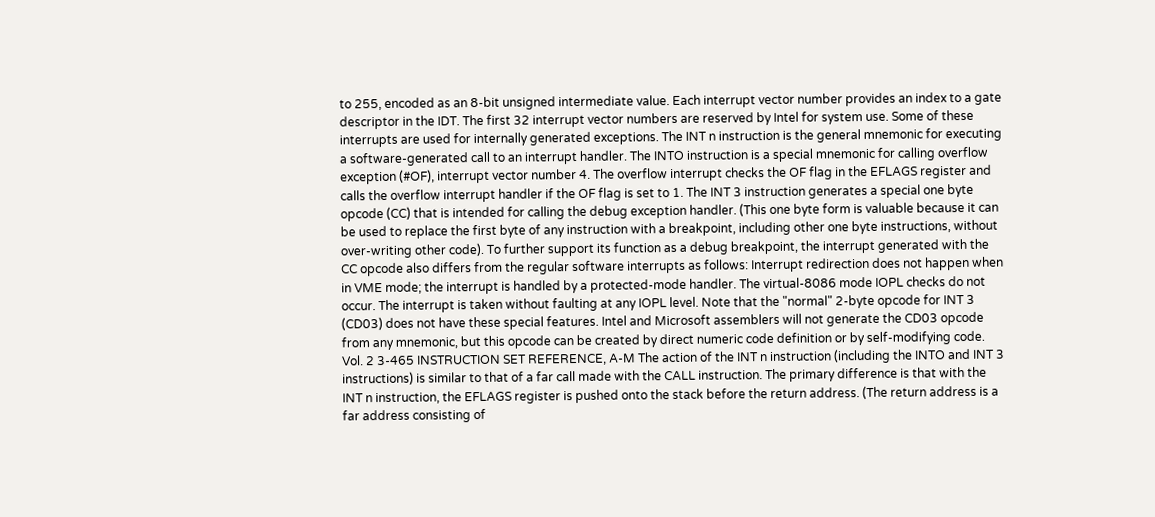to 255, encoded as an 8-bit unsigned intermediate value. Each interrupt vector number provides an index to a gate descriptor in the IDT. The first 32 interrupt vector numbers are reserved by Intel for system use. Some of these interrupts are used for internally generated exceptions. The INT n instruction is the general mnemonic for executing a software-generated call to an interrupt handler. The INTO instruction is a special mnemonic for calling overflow exception (#OF), interrupt vector number 4. The overflow interrupt checks the OF flag in the EFLAGS register and calls the overflow interrupt handler if the OF flag is set to 1. The INT 3 instruction generates a special one byte opcode (CC) that is intended for calling the debug exception handler. (This one byte form is valuable because it can be used to replace the first byte of any instruction with a breakpoint, including other one byte instructions, without over-writing other code). To further support its function as a debug breakpoint, the interrupt generated with the CC opcode also differs from the regular software interrupts as follows: Interrupt redirection does not happen when in VME mode; the interrupt is handled by a protected-mode handler. The virtual-8086 mode IOPL checks do not occur. The interrupt is taken without faulting at any IOPL level. Note that the "normal" 2-byte opcode for INT 3 (CD03) does not have these special features. Intel and Microsoft assemblers will not generate the CD03 opcode from any mnemonic, but this opcode can be created by direct numeric code definition or by self-modifying code. Vol. 2 3-465 INSTRUCTION SET REFERENCE, A-M The action of the INT n instruction (including the INTO and INT 3 instructions) is similar to that of a far call made with the CALL instruction. The primary difference is that with the INT n instruction, the EFLAGS register is pushed onto the stack before the return address. (The return address is a far address consisting of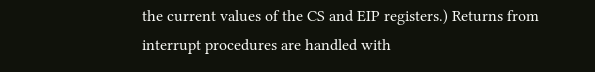the current values of the CS and EIP registers.) Returns from interrupt procedures are handled with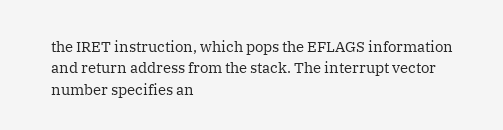the IRET instruction, which pops the EFLAGS information and return address from the stack. The interrupt vector number specifies an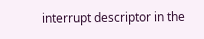interrupt descriptor in the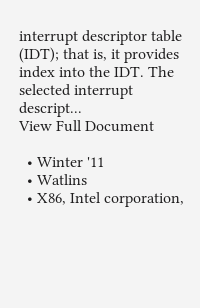interrupt descriptor table (IDT); that is, it provides index into the IDT. The selected interrupt descript...
View Full Document

  • Winter '11
  • Watlins
  • X86, Intel corporation,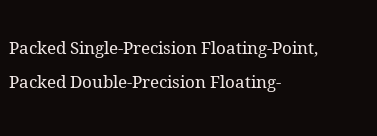Packed Single-Precision Floating-Point, Packed Double-Precision Floating-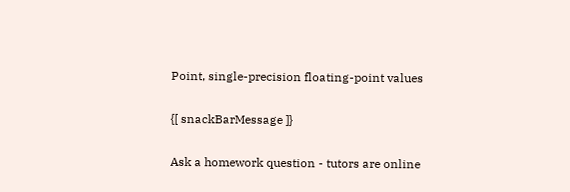Point, single-precision floating-point values

{[ snackBarMessage ]}

Ask a homework question - tutors are online